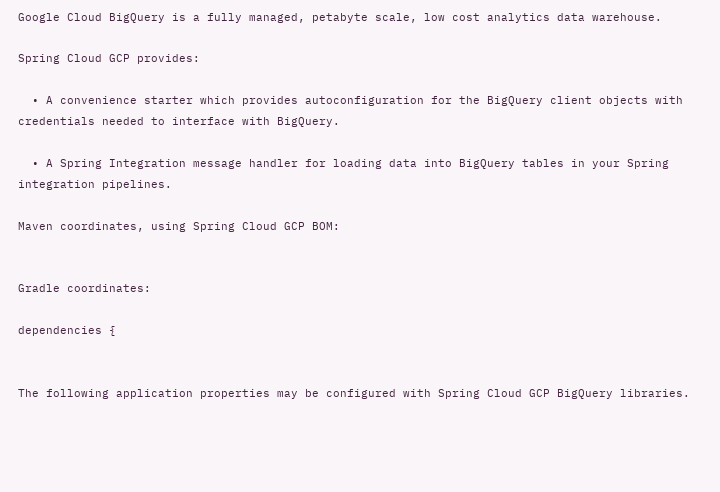Google Cloud BigQuery is a fully managed, petabyte scale, low cost analytics data warehouse.

Spring Cloud GCP provides:

  • A convenience starter which provides autoconfiguration for the BigQuery client objects with credentials needed to interface with BigQuery.

  • A Spring Integration message handler for loading data into BigQuery tables in your Spring integration pipelines.

Maven coordinates, using Spring Cloud GCP BOM:


Gradle coordinates:

dependencies {


The following application properties may be configured with Spring Cloud GCP BigQuery libraries.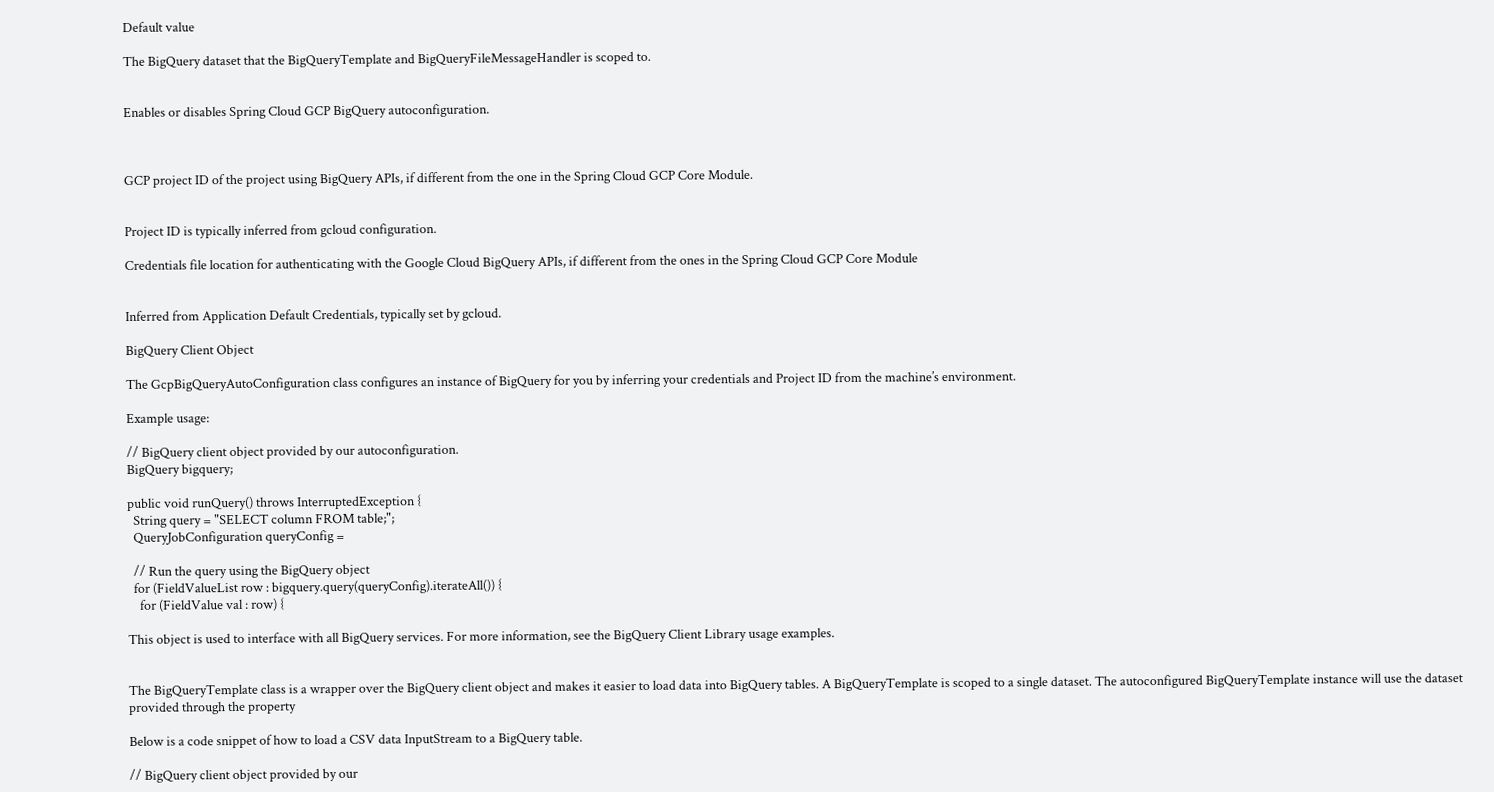Default value

The BigQuery dataset that the BigQueryTemplate and BigQueryFileMessageHandler is scoped to.


Enables or disables Spring Cloud GCP BigQuery autoconfiguration.



GCP project ID of the project using BigQuery APIs, if different from the one in the Spring Cloud GCP Core Module.


Project ID is typically inferred from gcloud configuration.

Credentials file location for authenticating with the Google Cloud BigQuery APIs, if different from the ones in the Spring Cloud GCP Core Module


Inferred from Application Default Credentials, typically set by gcloud.

BigQuery Client Object

The GcpBigQueryAutoConfiguration class configures an instance of BigQuery for you by inferring your credentials and Project ID from the machine’s environment.

Example usage:

// BigQuery client object provided by our autoconfiguration.
BigQuery bigquery;

public void runQuery() throws InterruptedException {
  String query = "SELECT column FROM table;";
  QueryJobConfiguration queryConfig =

  // Run the query using the BigQuery object
  for (FieldValueList row : bigquery.query(queryConfig).iterateAll()) {
    for (FieldValue val : row) {

This object is used to interface with all BigQuery services. For more information, see the BigQuery Client Library usage examples.


The BigQueryTemplate class is a wrapper over the BigQuery client object and makes it easier to load data into BigQuery tables. A BigQueryTemplate is scoped to a single dataset. The autoconfigured BigQueryTemplate instance will use the dataset provided through the property

Below is a code snippet of how to load a CSV data InputStream to a BigQuery table.

// BigQuery client object provided by our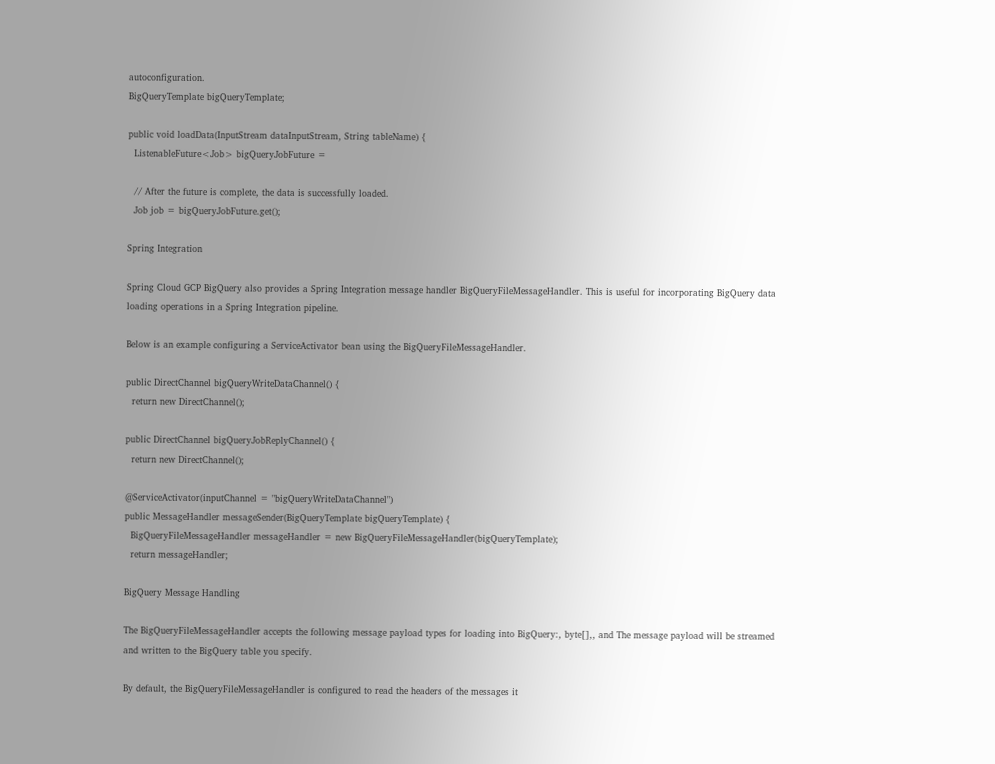autoconfiguration.
BigQueryTemplate bigQueryTemplate;

public void loadData(InputStream dataInputStream, String tableName) {
  ListenableFuture<Job> bigQueryJobFuture =

  // After the future is complete, the data is successfully loaded.
  Job job = bigQueryJobFuture.get();

Spring Integration

Spring Cloud GCP BigQuery also provides a Spring Integration message handler BigQueryFileMessageHandler. This is useful for incorporating BigQuery data loading operations in a Spring Integration pipeline.

Below is an example configuring a ServiceActivator bean using the BigQueryFileMessageHandler.

public DirectChannel bigQueryWriteDataChannel() {
  return new DirectChannel();

public DirectChannel bigQueryJobReplyChannel() {
  return new DirectChannel();

@ServiceActivator(inputChannel = "bigQueryWriteDataChannel")
public MessageHandler messageSender(BigQueryTemplate bigQueryTemplate) {
  BigQueryFileMessageHandler messageHandler = new BigQueryFileMessageHandler(bigQueryTemplate);
  return messageHandler;

BigQuery Message Handling

The BigQueryFileMessageHandler accepts the following message payload types for loading into BigQuery:, byte[],, and The message payload will be streamed and written to the BigQuery table you specify.

By default, the BigQueryFileMessageHandler is configured to read the headers of the messages it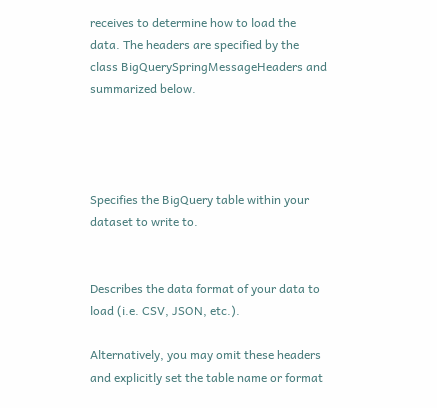receives to determine how to load the data. The headers are specified by the class BigQuerySpringMessageHeaders and summarized below.




Specifies the BigQuery table within your dataset to write to.


Describes the data format of your data to load (i.e. CSV, JSON, etc.).

Alternatively, you may omit these headers and explicitly set the table name or format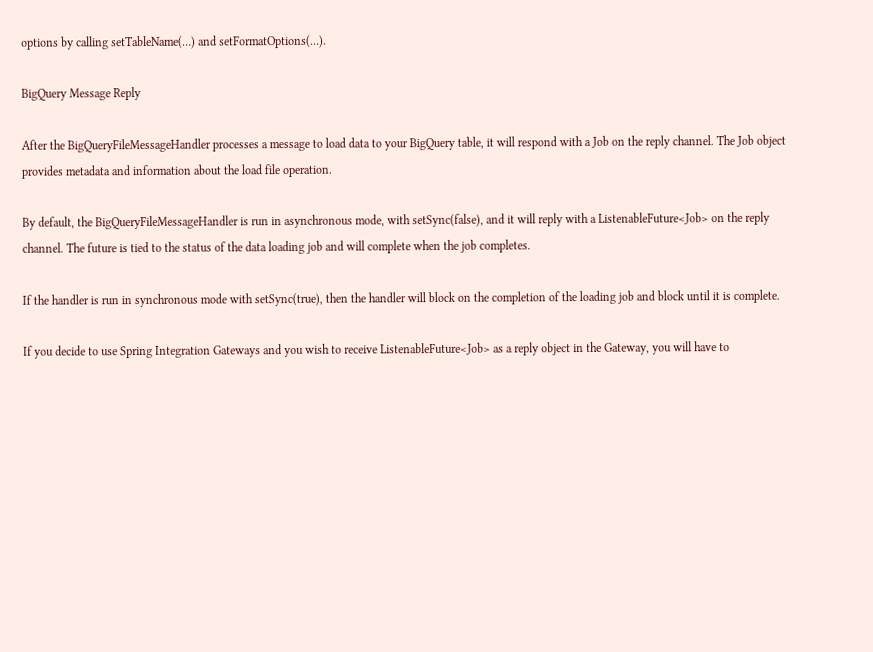options by calling setTableName(…) and setFormatOptions(…).

BigQuery Message Reply

After the BigQueryFileMessageHandler processes a message to load data to your BigQuery table, it will respond with a Job on the reply channel. The Job object provides metadata and information about the load file operation.

By default, the BigQueryFileMessageHandler is run in asynchronous mode, with setSync(false), and it will reply with a ListenableFuture<Job> on the reply channel. The future is tied to the status of the data loading job and will complete when the job completes.

If the handler is run in synchronous mode with setSync(true), then the handler will block on the completion of the loading job and block until it is complete.

If you decide to use Spring Integration Gateways and you wish to receive ListenableFuture<Job> as a reply object in the Gateway, you will have to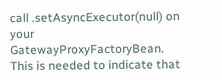call .setAsyncExecutor(null) on your GatewayProxyFactoryBean. This is needed to indicate that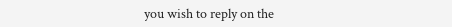you wish to reply on the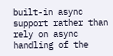built-in async support rather than rely on async handling of the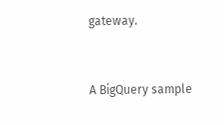gateway.


A BigQuery sample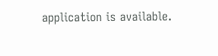application is available.